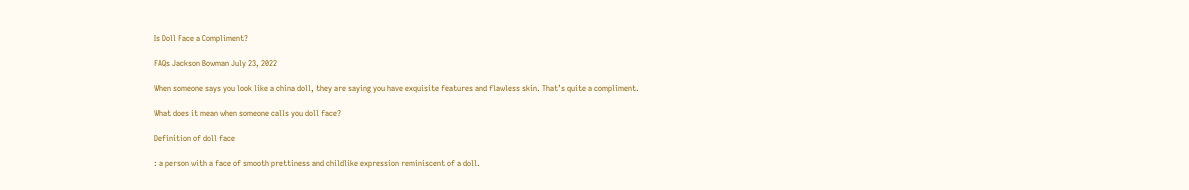Is Doll Face a Compliment?

FAQs Jackson Bowman July 23, 2022

When someone says you look like a china doll, they are saying you have exquisite features and flawless skin. That’s quite a compliment.

What does it mean when someone calls you doll face?

Definition of doll face

: a person with a face of smooth prettiness and childlike expression reminiscent of a doll.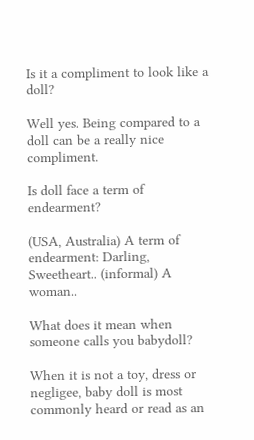Is it a compliment to look like a doll?

Well yes. Being compared to a doll can be a really nice compliment.

Is doll face a term of endearment?

(USA, Australia) A term of endearment: Darling, Sweetheart.. (informal) A woman..

What does it mean when someone calls you babydoll?

When it is not a toy, dress or negligee, baby doll is most commonly heard or read as an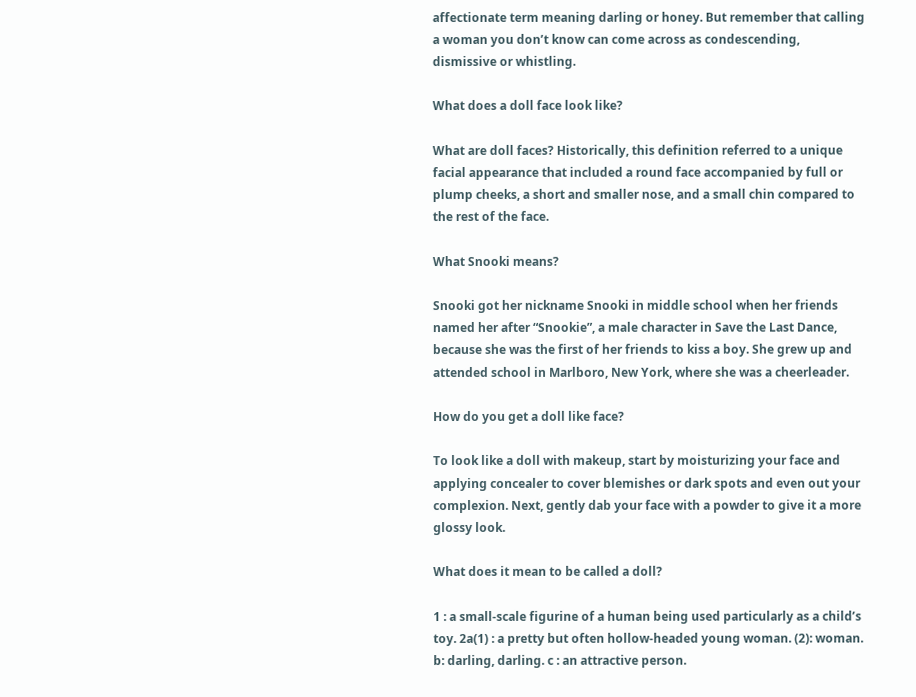affectionate term meaning darling or honey. But remember that calling a woman you don’t know can come across as condescending, dismissive or whistling.

What does a doll face look like?

What are doll faces? Historically, this definition referred to a unique facial appearance that included a round face accompanied by full or plump cheeks, a short and smaller nose, and a small chin compared to the rest of the face.

What Snooki means?

Snooki got her nickname Snooki in middle school when her friends named her after “Snookie”, a male character in Save the Last Dance, because she was the first of her friends to kiss a boy. She grew up and attended school in Marlboro, New York, where she was a cheerleader.

How do you get a doll like face?

To look like a doll with makeup, start by moisturizing your face and applying concealer to cover blemishes or dark spots and even out your complexion. Next, gently dab your face with a powder to give it a more glossy look.

What does it mean to be called a doll?

1 : a small-scale figurine of a human being used particularly as a child’s toy. 2a(1) : a pretty but often hollow-headed young woman. (2): woman. b: darling, darling. c : an attractive person.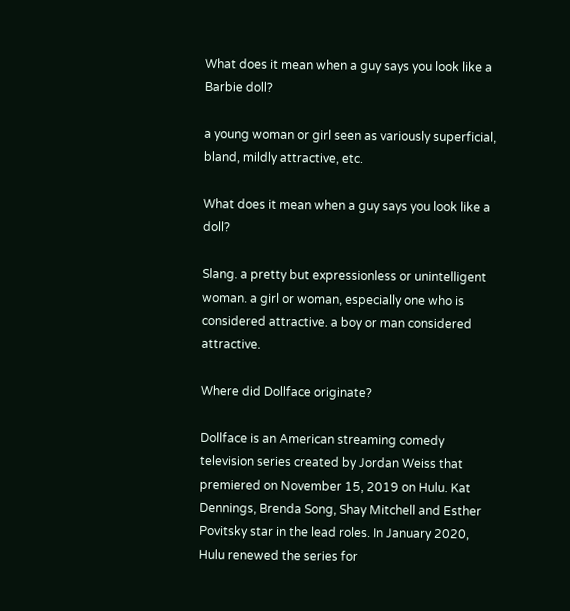What does it mean when a guy says you look like a Barbie doll?

a young woman or girl seen as variously superficial, bland, mildly attractive, etc.

What does it mean when a guy says you look like a doll?

Slang. a pretty but expressionless or unintelligent woman. a girl or woman, especially one who is considered attractive. a boy or man considered attractive.

Where did Dollface originate?

Dollface is an American streaming comedy television series created by Jordan Weiss that premiered on November 15, 2019 on Hulu. Kat Dennings, Brenda Song, Shay Mitchell and Esther Povitsky star in the lead roles. In January 2020, Hulu renewed the series for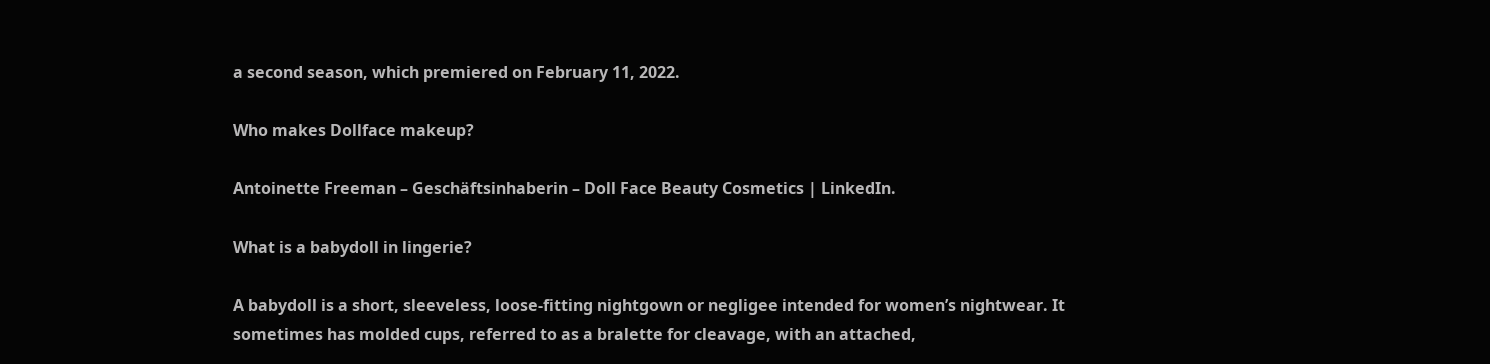a second season, which premiered on February 11, 2022.

Who makes Dollface makeup?

Antoinette Freeman – Geschäftsinhaberin – Doll Face Beauty Cosmetics | LinkedIn.

What is a babydoll in lingerie?

A babydoll is a short, sleeveless, loose-fitting nightgown or negligee intended for women’s nightwear. It sometimes has molded cups, referred to as a bralette for cleavage, with an attached,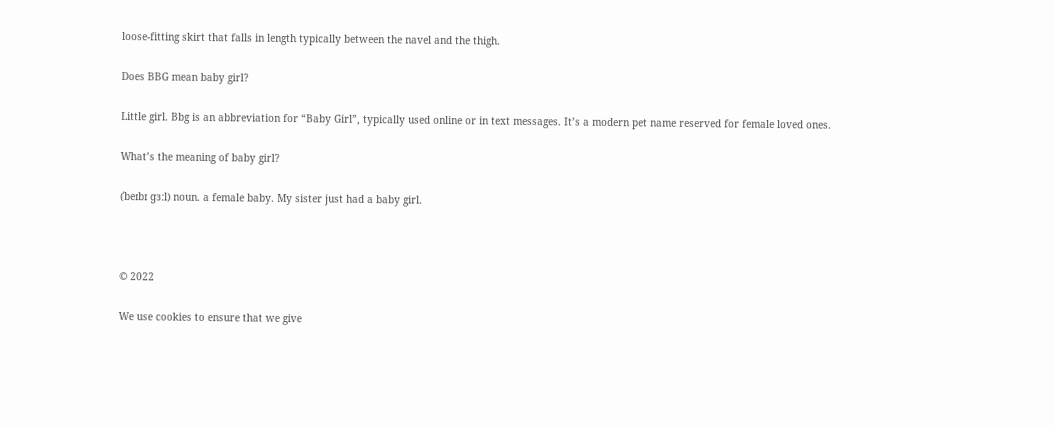loose-fitting skirt that falls in length typically between the navel and the thigh.

Does BBG mean baby girl?

Little girl. Bbg is an abbreviation for “Baby Girl”, typically used online or in text messages. It’s a modern pet name reserved for female loved ones.

What’s the meaning of baby girl?

(ˈbeɪbɪ ɡɜːl) noun. a female baby. My sister just had a baby girl.



© 2022

We use cookies to ensure that we give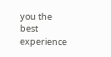you the best experience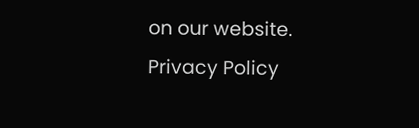on our website.
Privacy Policy